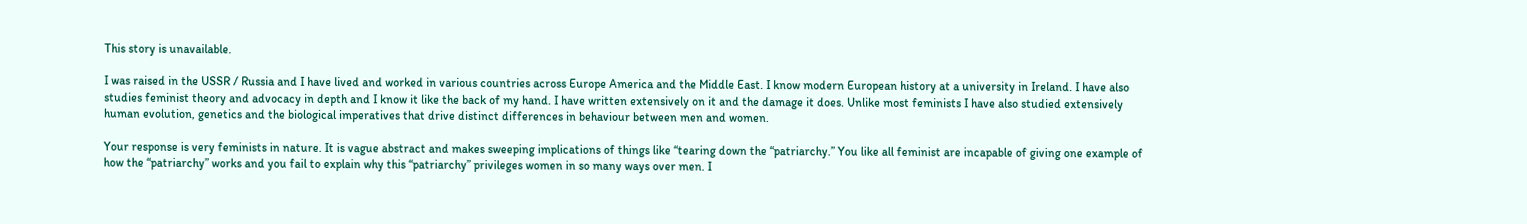This story is unavailable.

I was raised in the USSR / Russia and I have lived and worked in various countries across Europe America and the Middle East. I know modern European history at a university in Ireland. I have also studies feminist theory and advocacy in depth and I know it like the back of my hand. I have written extensively on it and the damage it does. Unlike most feminists I have also studied extensively human evolution, genetics and the biological imperatives that drive distinct differences in behaviour between men and women.

Your response is very feminists in nature. It is vague abstract and makes sweeping implications of things like “tearing down the “patriarchy.” You like all feminist are incapable of giving one example of how the “patriarchy” works and you fail to explain why this “patriarchy” privileges women in so many ways over men. I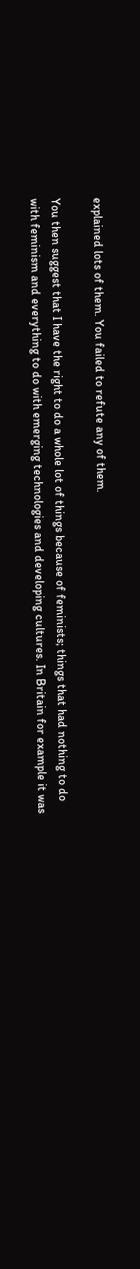explained lots of them. You failed to refute any of them.

You then suggest that I have the right to do a whole lot of things because of feminists; things that had nothing to do with feminism and everything to do with emerging technologies and developing cultures. In Britain for example it was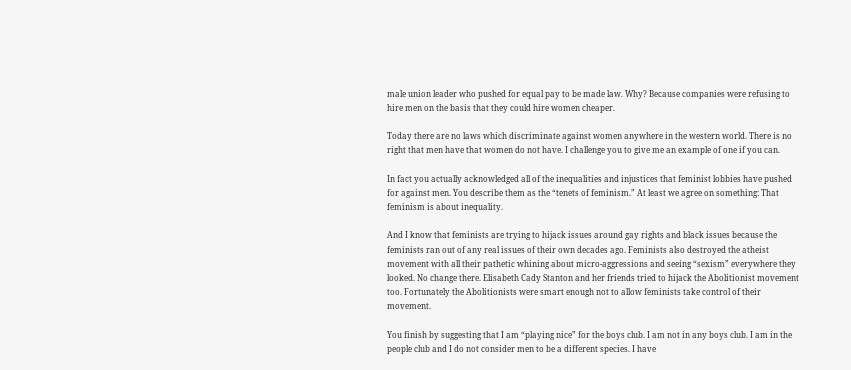male union leader who pushed for equal pay to be made law. Why? Because companies were refusing to hire men on the basis that they could hire women cheaper.

Today there are no laws which discriminate against women anywhere in the western world. There is no right that men have that women do not have. I challenge you to give me an example of one if you can.

In fact you actually acknowledged all of the inequalities and injustices that feminist lobbies have pushed for against men. You describe them as the “tenets of feminism.” At least we agree on something: That feminism is about inequality.

And I know that feminists are trying to hijack issues around gay rights and black issues because the feminists ran out of any real issues of their own decades ago. Feminists also destroyed the atheist movement with all their pathetic whining about micro-aggressions and seeing “sexism” everywhere they looked. No change there. Elisabeth Cady Stanton and her friends tried to hijack the Abolitionist movement too. Fortunately the Abolitionists were smart enough not to allow feminists take control of their movement.

You finish by suggesting that I am “playing nice” for the boys club. I am not in any boys club. I am in the people club and I do not consider men to be a different species. I have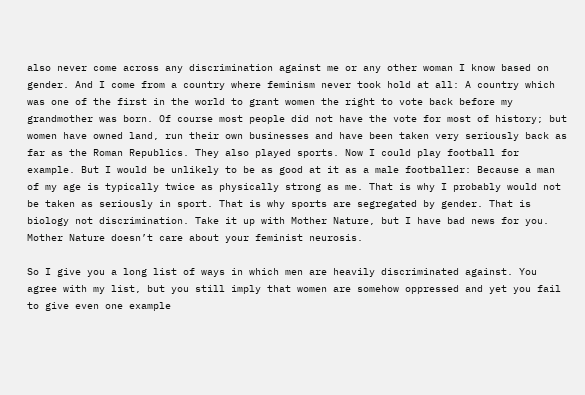also never come across any discrimination against me or any other woman I know based on gender. And I come from a country where feminism never took hold at all: A country which was one of the first in the world to grant women the right to vote back before my grandmother was born. Of course most people did not have the vote for most of history; but women have owned land, run their own businesses and have been taken very seriously back as far as the Roman Republics. They also played sports. Now I could play football for example. But I would be unlikely to be as good at it as a male footballer: Because a man of my age is typically twice as physically strong as me. That is why I probably would not be taken as seriously in sport. That is why sports are segregated by gender. That is biology not discrimination. Take it up with Mother Nature, but I have bad news for you. Mother Nature doesn’t care about your feminist neurosis.

So I give you a long list of ways in which men are heavily discriminated against. You agree with my list, but you still imply that women are somehow oppressed and yet you fail to give even one example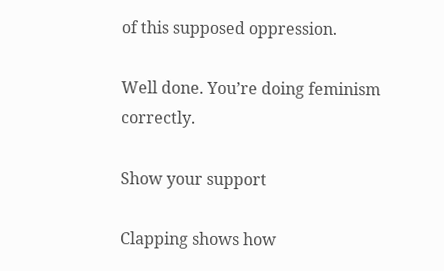of this supposed oppression.

Well done. You’re doing feminism correctly.

Show your support

Clapping shows how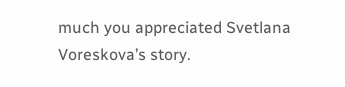much you appreciated Svetlana Voreskova’s story.